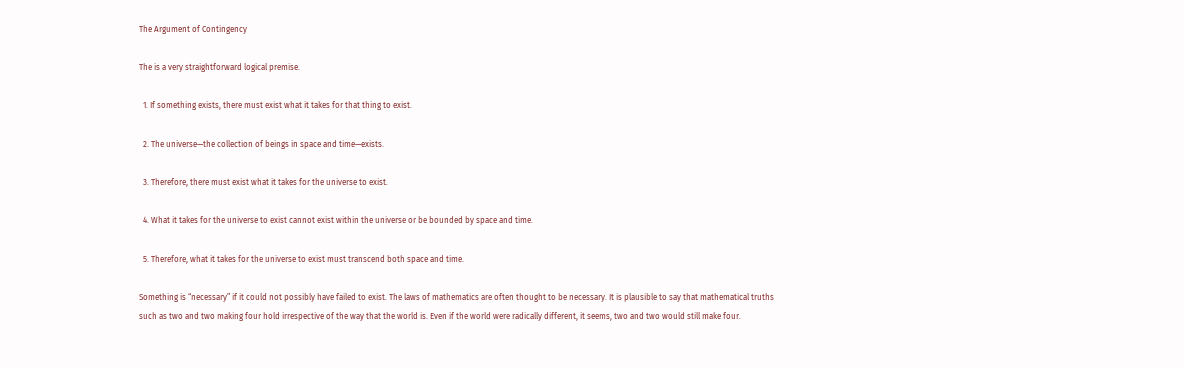The Argument of Contingency

The is a very straightforward logical premise.

  1. If something exists, there must exist what it takes for that thing to exist.

  2. The universe—the collection of beings in space and time—exists.

  3. Therefore, there must exist what it takes for the universe to exist.

  4. What it takes for the universe to exist cannot exist within the universe or be bounded by space and time.

  5. Therefore, what it takes for the universe to exist must transcend both space and time.

Something is “necessary” if it could not possibly have failed to exist. The laws of mathematics are often thought to be necessary. It is plausible to say that mathematical truths such as two and two making four hold irrespective of the way that the world is. Even if the world were radically different, it seems, two and two would still make four.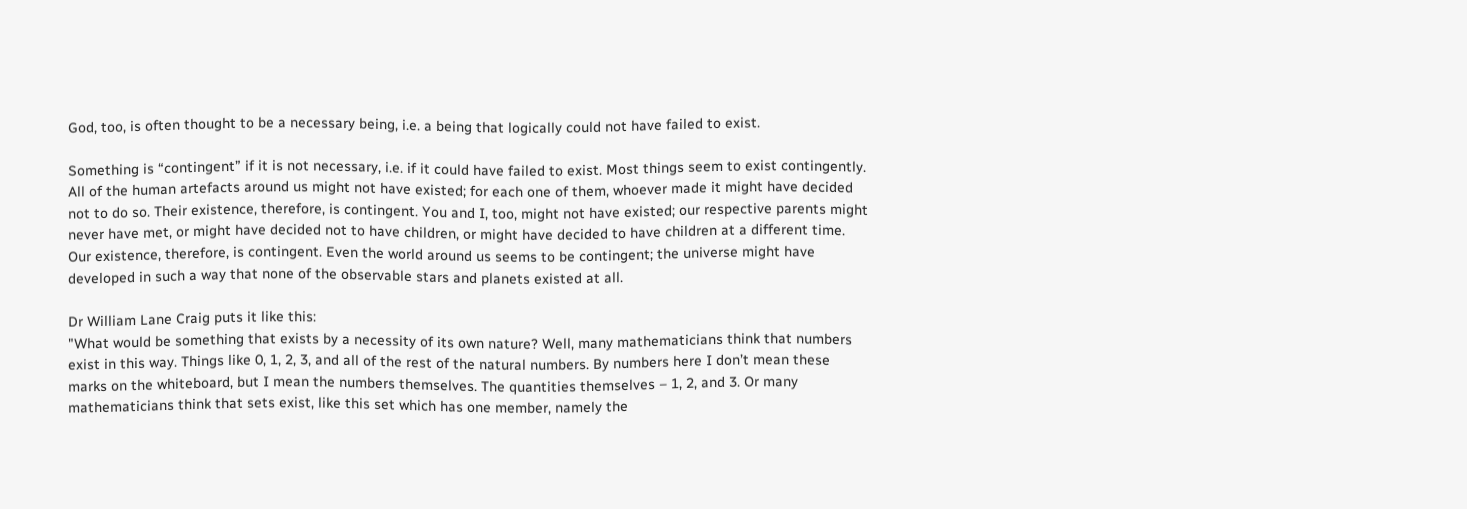God, too, is often thought to be a necessary being, i.e. a being that logically could not have failed to exist.

Something is “contingent” if it is not necessary, i.e. if it could have failed to exist. Most things seem to exist contingently. All of the human artefacts around us might not have existed; for each one of them, whoever made it might have decided not to do so. Their existence, therefore, is contingent. You and I, too, might not have existed; our respective parents might never have met, or might have decided not to have children, or might have decided to have children at a different time. Our existence, therefore, is contingent. Even the world around us seems to be contingent; the universe might have developed in such a way that none of the observable stars and planets existed at all.

Dr William Lane Craig puts it like this:
"What would be something that exists by a necessity of its own nature? Well, many mathematicians think that numbers exist in this way. Things like 0, 1, 2, 3, and all of the rest of the natural numbers. By numbers here I don’t mean these marks on the whiteboard, but I mean the numbers themselves. The quantities themselves – 1, 2, and 3. Or many mathematicians think that sets exist, like this set which has one member, namely the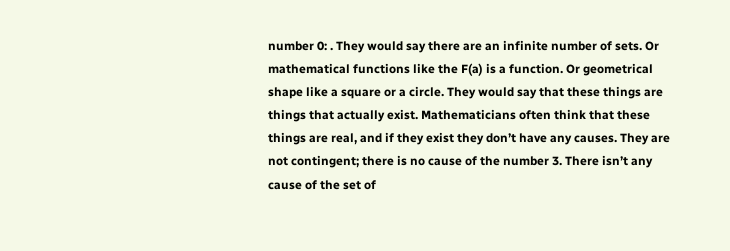number 0: . They would say there are an infinite number of sets. Or mathematical functions like the F(a) is a function. Or geometrical shape like a square or a circle. They would say that these things are things that actually exist. Mathematicians often think that these things are real, and if they exist they don’t have any causes. They are not contingent; there is no cause of the number 3. There isn’t any cause of the set of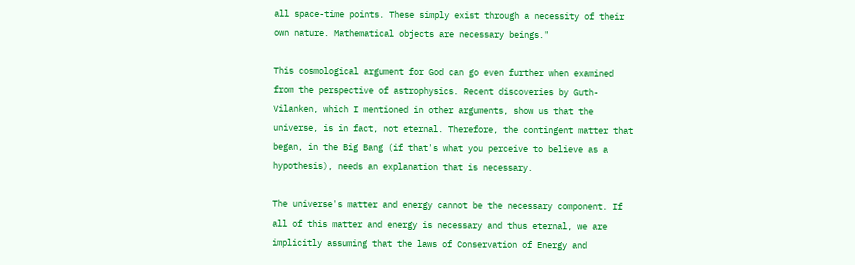all space-time points. These simply exist through a necessity of their own nature. Mathematical objects are necessary beings."

This cosmological argument for God can go even further when examined from the perspective of astrophysics. Recent discoveries by Guth-Vilanken, which I mentioned in other arguments, show us that the universe, is in fact, not eternal. Therefore, the contingent matter that began, in the Big Bang (if that's what you perceive to believe as a hypothesis), needs an explanation that is necessary.

The universe's matter and energy cannot be the necessary component. If all of this matter and energy is necessary and thus eternal, we are implicitly assuming that the laws of Conservation of Energy and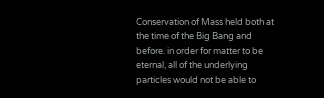Conservation of Mass held both at the time of the Big Bang and before. in order for matter to be eternal, all of the underlying particles would not be able to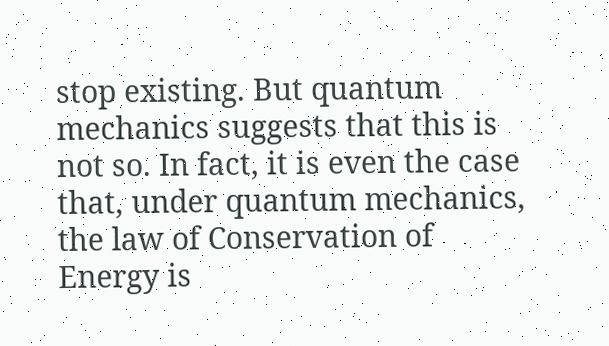stop existing. But quantum mechanics suggests that this is not so. In fact, it is even the case that, under quantum mechanics, the law of Conservation of Energy is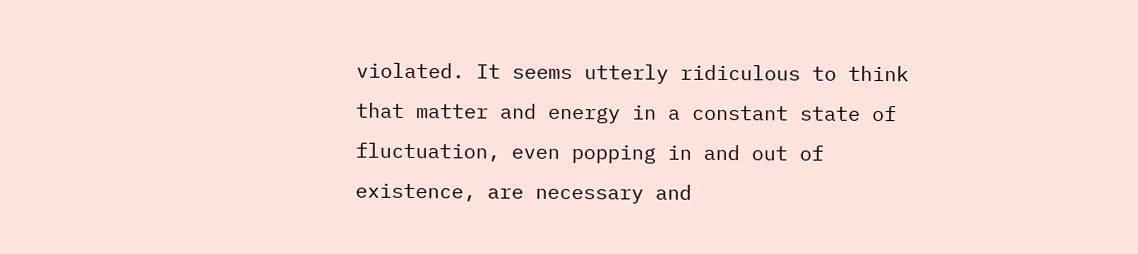violated. It seems utterly ridiculous to think that matter and energy in a constant state of fluctuation, even popping in and out of existence, are necessary and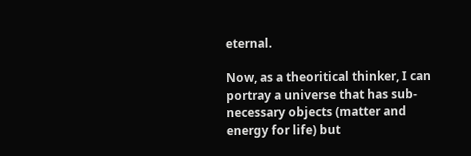eternal.

Now, as a theoritical thinker, I can portray a universe that has sub-necessary objects (matter and energy for life) but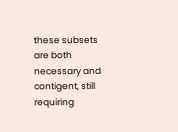these subsets are both necessary and contigent, still requiring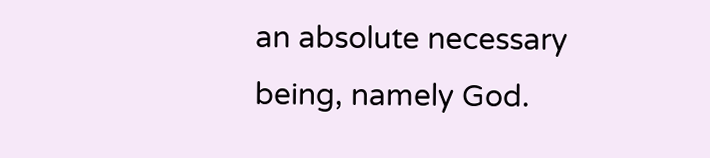an absolute necessary being, namely God.